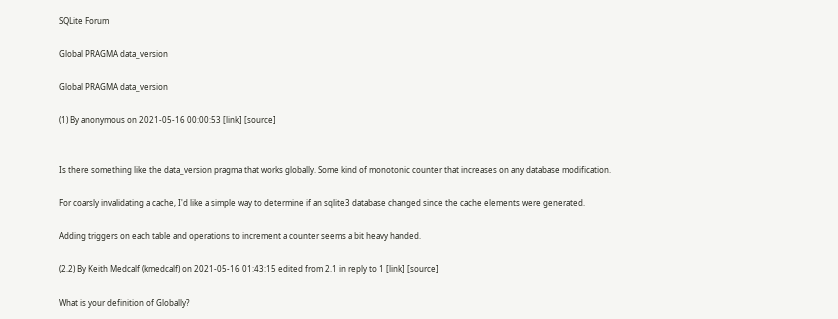SQLite Forum

Global PRAGMA data_version

Global PRAGMA data_version

(1) By anonymous on 2021-05-16 00:00:53 [link] [source]


Is there something like the data_version pragma that works globally. Some kind of monotonic counter that increases on any database modification.

For coarsly invalidating a cache, I'd like a simple way to determine if an sqlite3 database changed since the cache elements were generated.

Adding triggers on each table and operations to increment a counter seems a bit heavy handed.

(2.2) By Keith Medcalf (kmedcalf) on 2021-05-16 01:43:15 edited from 2.1 in reply to 1 [link] [source]

What is your definition of Globally?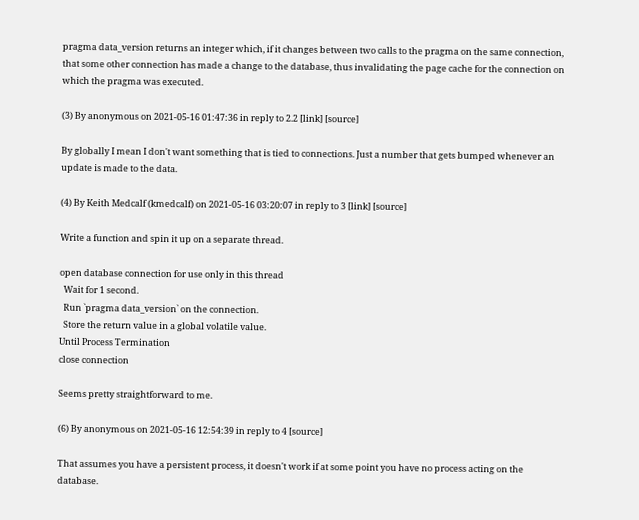pragma data_version returns an integer which, if it changes between two calls to the pragma on the same connection, that some other connection has made a change to the database, thus invalidating the page cache for the connection on which the pragma was executed.

(3) By anonymous on 2021-05-16 01:47:36 in reply to 2.2 [link] [source]

By globally I mean I don't want something that is tied to connections. Just a number that gets bumped whenever an update is made to the data.

(4) By Keith Medcalf (kmedcalf) on 2021-05-16 03:20:07 in reply to 3 [link] [source]

Write a function and spin it up on a separate thread.

open database connection for use only in this thread
  Wait for 1 second.
  Run `pragma data_version` on the connection.
  Store the return value in a global volatile value.
Until Process Termination
close connection

Seems pretty straightforward to me.

(6) By anonymous on 2021-05-16 12:54:39 in reply to 4 [source]

That assumes you have a persistent process, it doesn't work if at some point you have no process acting on the database.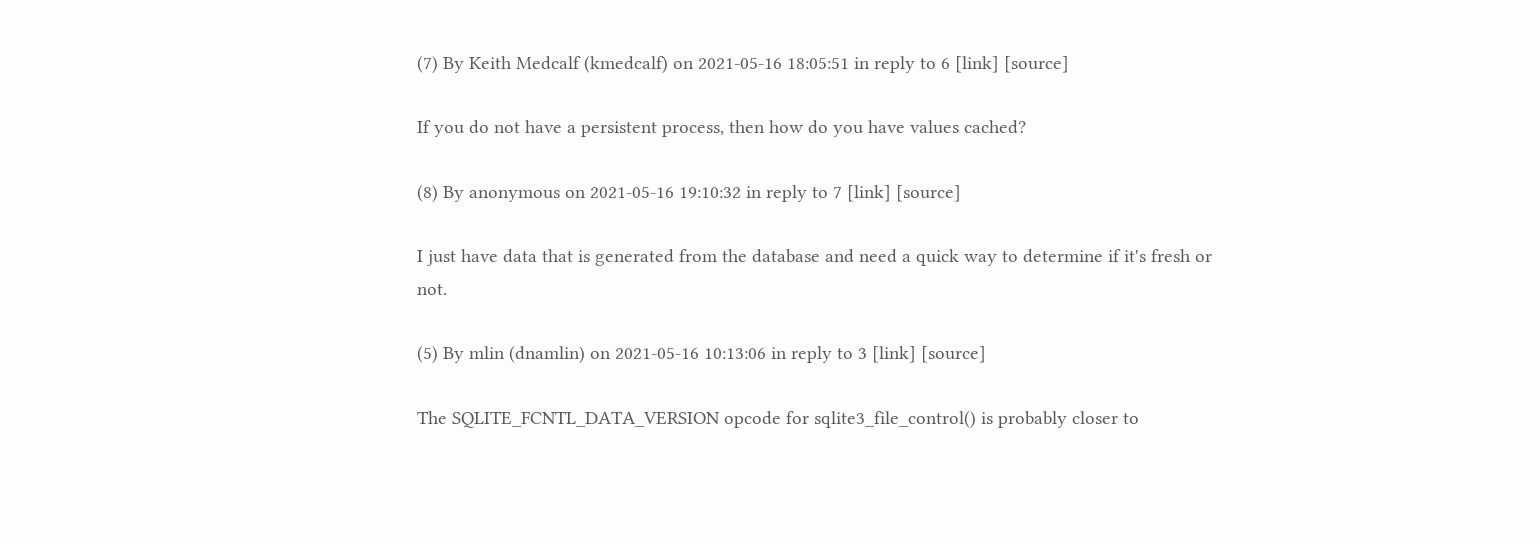(7) By Keith Medcalf (kmedcalf) on 2021-05-16 18:05:51 in reply to 6 [link] [source]

If you do not have a persistent process, then how do you have values cached?

(8) By anonymous on 2021-05-16 19:10:32 in reply to 7 [link] [source]

I just have data that is generated from the database and need a quick way to determine if it's fresh or not.

(5) By mlin (dnamlin) on 2021-05-16 10:13:06 in reply to 3 [link] [source]

The SQLITE_FCNTL_DATA_VERSION opcode for sqlite3_file_control() is probably closer to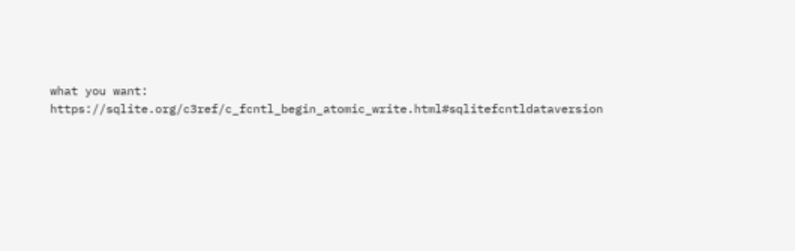what you want: https://sqlite.org/c3ref/c_fcntl_begin_atomic_write.html#sqlitefcntldataversion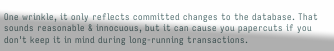One wrinkle, it only reflects committed changes to the database. That sounds reasonable & innocuous, but it can cause you papercuts if you don't keep it in mind during long-running transactions.